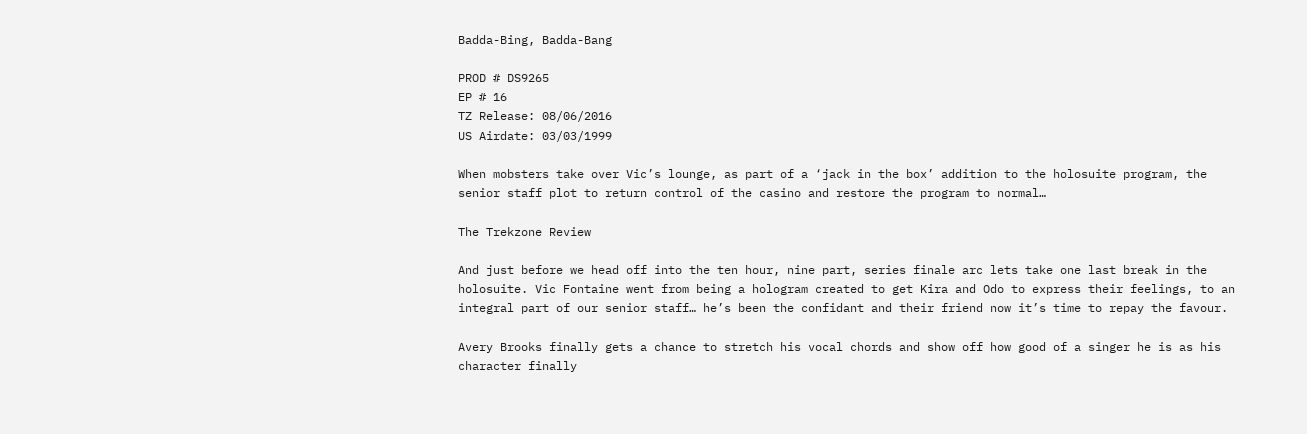Badda-Bing, Badda-Bang

PROD # DS9265
EP # 16
TZ Release: 08/06/2016
US Airdate: 03/03/1999

When mobsters take over Vic’s lounge, as part of a ‘jack in the box’ addition to the holosuite program, the senior staff plot to return control of the casino and restore the program to normal…

The Trekzone Review

And just before we head off into the ten hour, nine part, series finale arc lets take one last break in the holosuite. Vic Fontaine went from being a hologram created to get Kira and Odo to express their feelings, to an integral part of our senior staff… he’s been the confidant and their friend now it’s time to repay the favour.

Avery Brooks finally gets a chance to stretch his vocal chords and show off how good of a singer he is as his character finally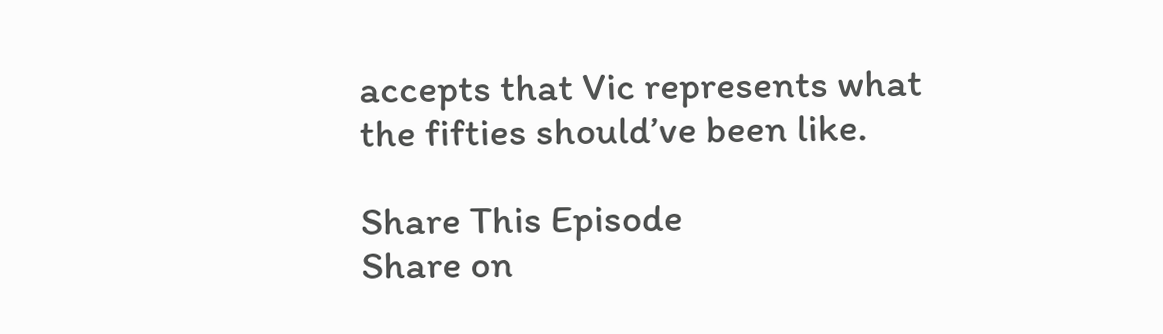accepts that Vic represents what the fifties should’ve been like.

Share This Episode
Share on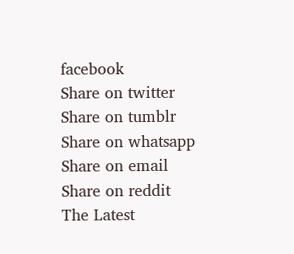facebook
Share on twitter
Share on tumblr
Share on whatsapp
Share on email
Share on reddit
The Latest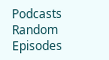Podcasts
Random Episodes